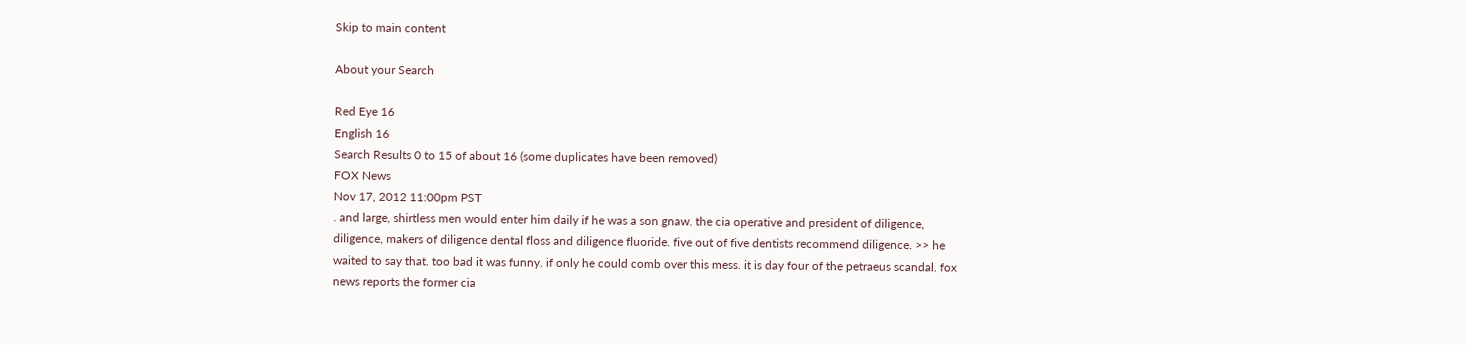Skip to main content

About your Search

Red Eye 16
English 16
Search Results 0 to 15 of about 16 (some duplicates have been removed)
FOX News
Nov 17, 2012 11:00pm PST
. and large, shirtless men would enter him daily if he was a son gnaw. the cia operative and president of diligence, diligence, makers of diligence dental floss and diligence fluoride. five out of five dentists recommend diligence. >> he waited to say that. too bad it was funny. if only he could comb over this mess. it is day four of the petraeus scandal. fox news reports the former cia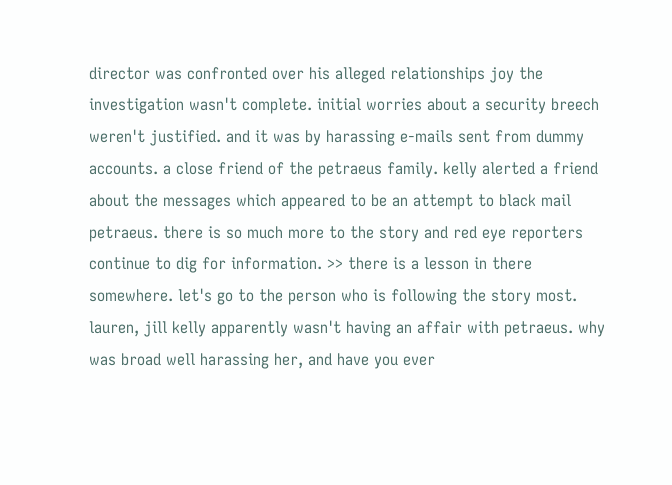director was confronted over his alleged relationships joy the investigation wasn't complete. initial worries about a security breech weren't justified. and it was by harassing e-mails sent from dummy accounts. a close friend of the petraeus family. kelly alerted a friend about the messages which appeared to be an attempt to black mail petraeus. there is so much more to the story and red eye reporters continue to dig for information. >> there is a lesson in there somewhere. let's go to the person who is following the story most. lauren, jill kelly apparently wasn't having an affair with petraeus. why was broad well harassing her, and have you ever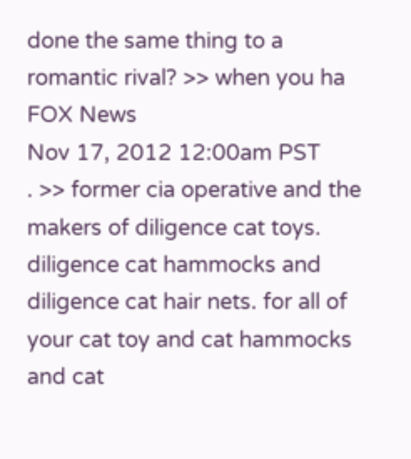done the same thing to a romantic rival? >> when you ha
FOX News
Nov 17, 2012 12:00am PST
. >> former cia operative and the makers of diligence cat toys. diligence cat hammocks and diligence cat hair nets. for all of your cat toy and cat hammocks and cat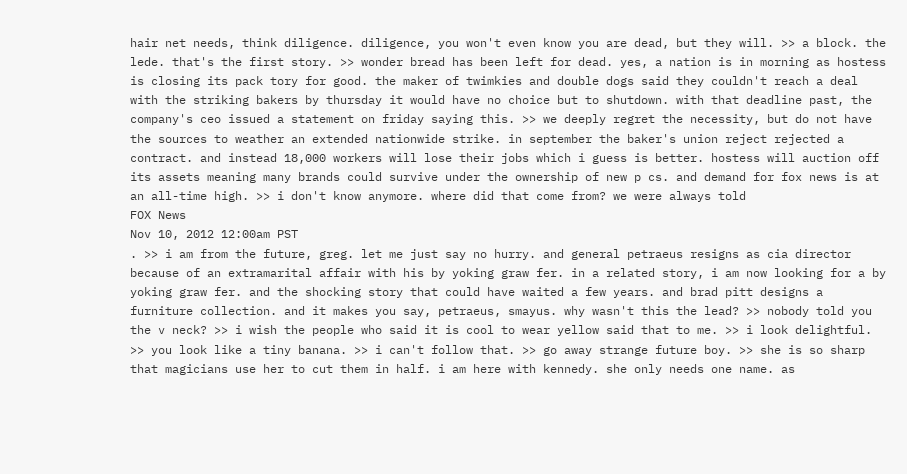hair net needs, think diligence. diligence, you won't even know you are dead, but they will. >> a block. the lede. that's the first story. >> wonder bread has been left for dead. yes, a nation is in morning as hostess is closing its pack tory for good. the maker of twimkies and double dogs said they couldn't reach a deal with the striking bakers by thursday it would have no choice but to shutdown. with that deadline past, the company's ceo issued a statement on friday saying this. >> we deeply regret the necessity, but do not have the sources to weather an extended nationwide strike. in september the baker's union reject rejected a contract. and instead 18,000 workers will lose their jobs which i guess is better. hostess will auction off its assets meaning many brands could survive under the ownership of new p cs. and demand for fox news is at an all-time high. >> i don't know anymore. where did that come from? we were always told
FOX News
Nov 10, 2012 12:00am PST
. >> i am from the future, greg. let me just say no hurry. and general petraeus resigns as cia director because of an extramarital affair with his by yoking graw fer. in a related story, i am now looking for a by yoking graw fer. and the shocking story that could have waited a few years. and brad pitt designs a furniture collection. and it makes you say, petraeus, smayus. why wasn't this the lead? >> nobody told you the v neck? >> i wish the people who said it is cool to wear yellow said that to me. >> i look delightful. >> you look like a tiny banana. >> i can't follow that. >> go away strange future boy. >> she is so sharp that magicians use her to cut them in half. i am here with kennedy. she only needs one name. as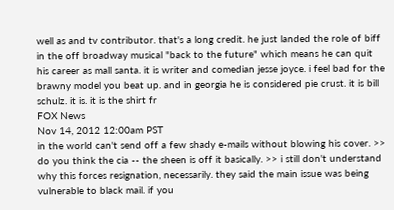well as and tv contributor. that's a long credit. he just landed the role of biff in the off broadway musical "back to the future" which means he can quit his career as mall santa. it is writer and comedian jesse joyce. i feel bad for the brawny model you beat up. and in georgia he is considered pie crust. it is bill schulz. it is. it is the shirt fr
FOX News
Nov 14, 2012 12:00am PST
in the world can't send off a few shady e-mails without blowing his cover. >> do you think the cia -- the sheen is off it basically. >> i still don't understand why this forces resignation, necessarily. they said the main issue was being vulnerable to black mail. if you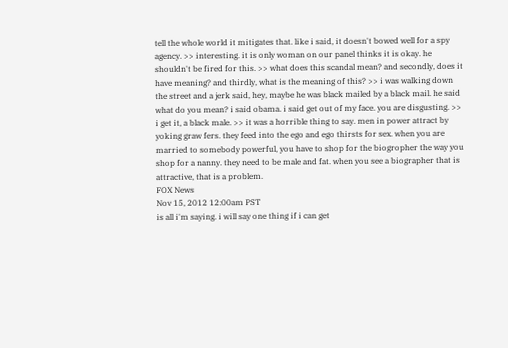tell the whole world it mitigates that. like i said, it doesn't bowed well for a spy agency. >> interesting. it is only woman on our panel thinks it is okay. he shouldn't be fired for this. >> what does this scandal mean? and secondly, does it have meaning? and thirdly, what is the meaning of this? >> i was walking down the street and a jerk said, hey, maybe he was black mailed by a black mail. he said what do you mean? i said obama. i said get out of my face. you are disgusting. >> i get it, a black male. >> it was a horrible thing to say. men in power attract by yoking graw fers. they feed into the ego and ego thirsts for sex. when you are married to somebody powerful, you have to shop for the biogropher the way you shop for a nanny. they need to be male and fat. when you see a biographer that is attractive, that is a problem.
FOX News
Nov 15, 2012 12:00am PST
is all i'm saying. i will say one thing if i can get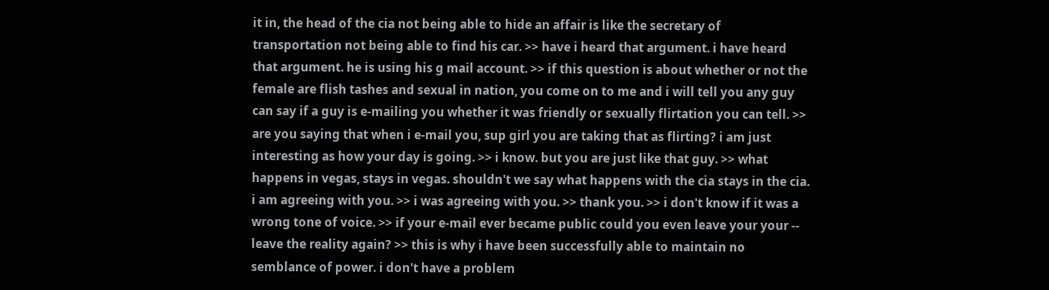it in, the head of the cia not being able to hide an affair is like the secretary of transportation not being able to find his car. >> have i heard that argument. i have heard that argument. he is using his g mail account. >> if this question is about whether or not the female are flish tashes and sexual in nation, you come on to me and i will tell you any guy can say if a guy is e-mailing you whether it was friendly or sexually flirtation you can tell. >> are you saying that when i e-mail you, sup girl you are taking that as flirting? i am just interesting as how your day is going. >> i know. but you are just like that guy. >> what happens in vegas, stays in vegas. shouldn't we say what happens with the cia stays in the cia. i am agreeing with you. >> i was agreeing with you. >> thank you. >> i don't know if it was a wrong tone of voice. >> if your e-mail ever became public could you even leave your your -- leave the reality again? >> this is why i have been successfully able to maintain no semblance of power. i don't have a problem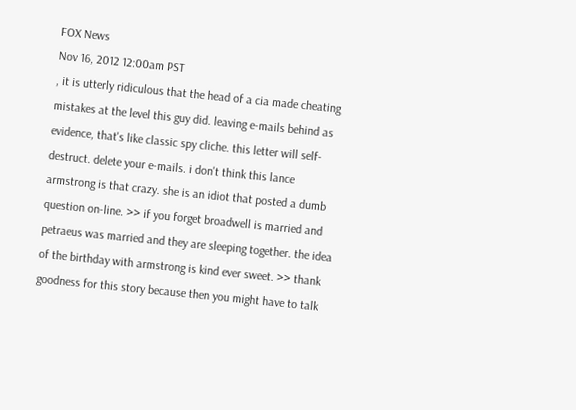FOX News
Nov 16, 2012 12:00am PST
, it is utterly ridiculous that the head of a cia made cheating mistakes at the level this guy did. leaving e-mails behind as evidence, that's like classic spy cliche. this letter will self-destruct. delete your e-mails. i don't think this lance armstrong is that crazy. she is an idiot that posted a dumb question on-line. >> if you forget broadwell is married and petraeus was married and they are sleeping together. the idea of the birthday with armstrong is kind ever sweet. >> thank goodness for this story because then you might have to talk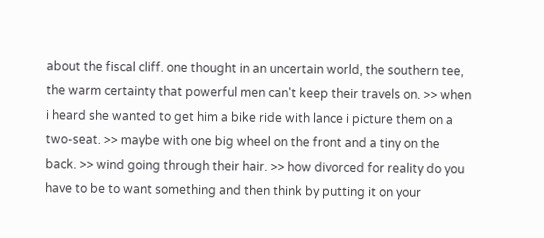about the fiscal cliff. one thought in an uncertain world, the southern tee, the warm certainty that powerful men can't keep their travels on. >> when i heard she wanted to get him a bike ride with lance i picture them on a two-seat. >> maybe with one big wheel on the front and a tiny on the back. >> wind going through their hair. >> how divorced for reality do you have to be to want something and then think by putting it on your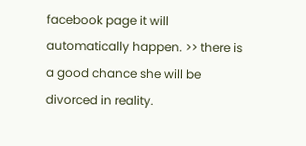facebook page it will automatically happen. >> there is a good chance she will be divorced in reality.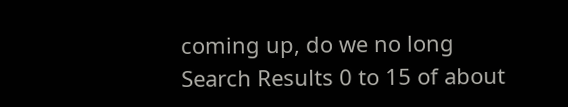coming up, do we no long
Search Results 0 to 15 of about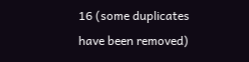16 (some duplicates have been removed)